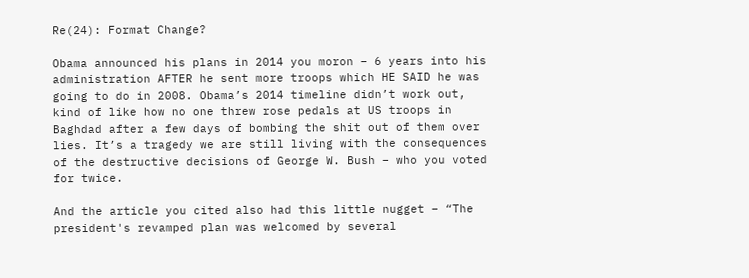Re(24): Format Change?

Obama announced his plans in 2014 you moron – 6 years into his administration AFTER he sent more troops which HE SAID he was going to do in 2008. Obama’s 2014 timeline didn’t work out, kind of like how no one threw rose pedals at US troops in Baghdad after a few days of bombing the shit out of them over lies. It’s a tragedy we are still living with the consequences of the destructive decisions of George W. Bush – who you voted for twice.

And the article you cited also had this little nugget – “The president's revamped plan was welcomed by several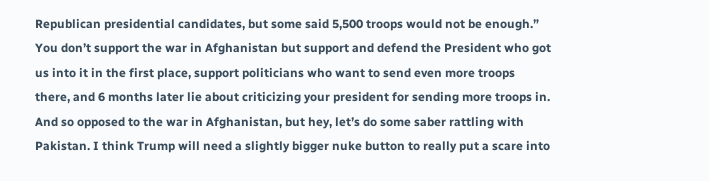Republican presidential candidates, but some said 5,500 troops would not be enough.” You don’t support the war in Afghanistan but support and defend the President who got us into it in the first place, support politicians who want to send even more troops there, and 6 months later lie about criticizing your president for sending more troops in. And so opposed to the war in Afghanistan, but hey, let’s do some saber rattling with Pakistan. I think Trump will need a slightly bigger nuke button to really put a scare into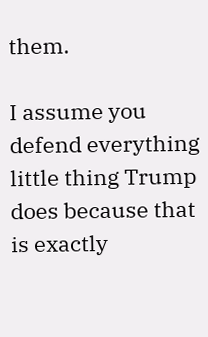them.

I assume you defend everything little thing Trump does because that is exactly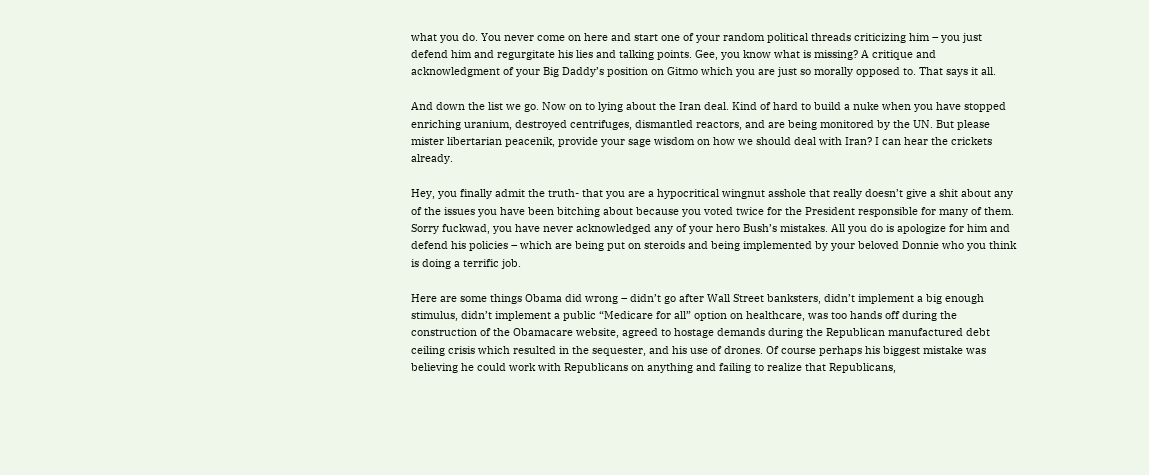what you do. You never come on here and start one of your random political threads criticizing him – you just defend him and regurgitate his lies and talking points. Gee, you know what is missing? A critique and acknowledgment of your Big Daddy’s position on Gitmo which you are just so morally opposed to. That says it all.

And down the list we go. Now on to lying about the Iran deal. Kind of hard to build a nuke when you have stopped enriching uranium, destroyed centrifuges, dismantled reactors, and are being monitored by the UN. But please mister libertarian peacenik, provide your sage wisdom on how we should deal with Iran? I can hear the crickets already.

Hey, you finally admit the truth- that you are a hypocritical wingnut asshole that really doesn’t give a shit about any of the issues you have been bitching about because you voted twice for the President responsible for many of them. Sorry fuckwad, you have never acknowledged any of your hero Bush’s mistakes. All you do is apologize for him and defend his policies – which are being put on steroids and being implemented by your beloved Donnie who you think is doing a terrific job.

Here are some things Obama did wrong – didn’t go after Wall Street banksters, didn’t implement a big enough stimulus, didn’t implement a public “Medicare for all” option on healthcare, was too hands off during the construction of the Obamacare website, agreed to hostage demands during the Republican manufactured debt ceiling crisis which resulted in the sequester, and his use of drones. Of course perhaps his biggest mistake was believing he could work with Republicans on anything and failing to realize that Republicans,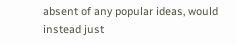absent of any popular ideas, would instead just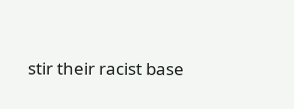stir their racist base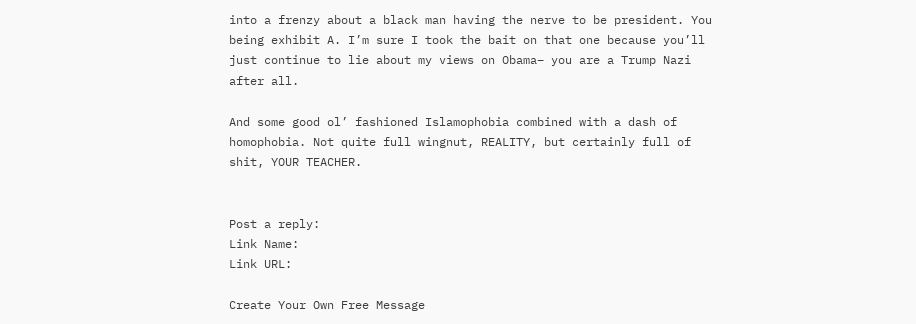into a frenzy about a black man having the nerve to be president. You being exhibit A. I’m sure I took the bait on that one because you’ll just continue to lie about my views on Obama– you are a Trump Nazi after all.

And some good ol’ fashioned Islamophobia combined with a dash of homophobia. Not quite full wingnut, REALITY, but certainly full of shit, YOUR TEACHER.


Post a reply:
Link Name:
Link URL:

Create Your Own Free Message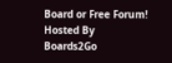Board or Free Forum!
Hosted By Boards2Go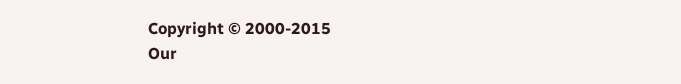Copyright © 2000-2015
Our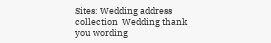Sites: Wedding address collection  Wedding thank you wording